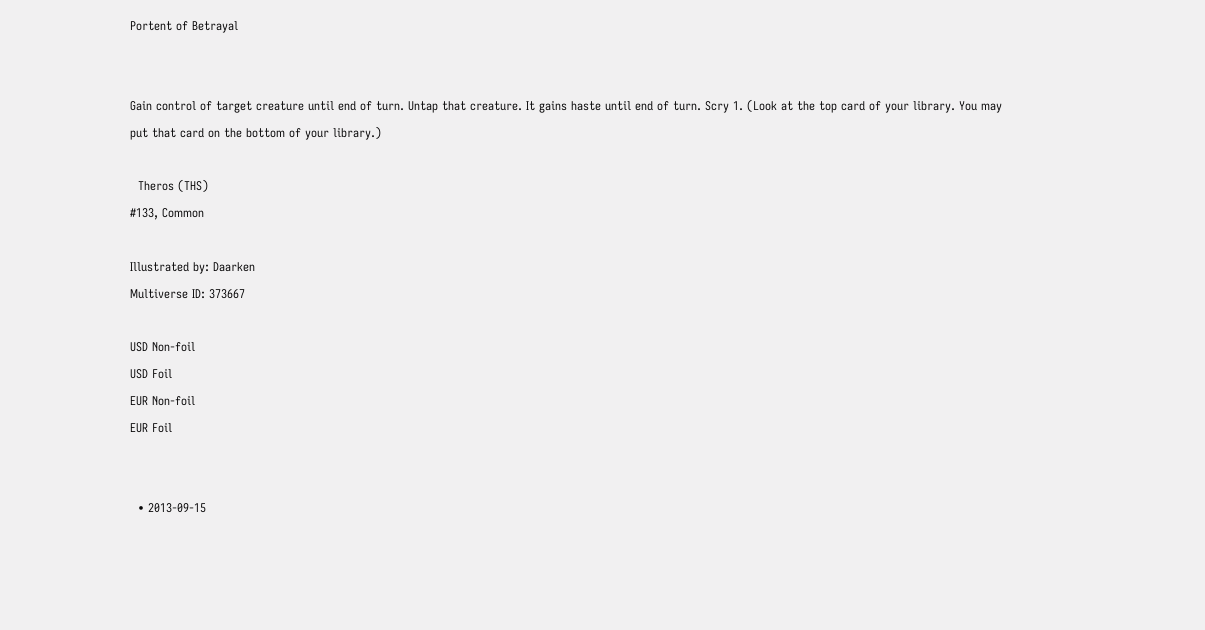Portent of Betrayal


Gain control of target creature until end of turn. Untap that creature. It gains haste until end of turn. Scry 1. (Look at the top card of your library. You may put that card on the bottom of your library.)

  Theros (THS)
#133, Common

Illustrated by: Daarken
Multiverse ID: 373667

USD Non-foil
USD Foil
EUR Non-foil
EUR Foil


  • 2013-09-15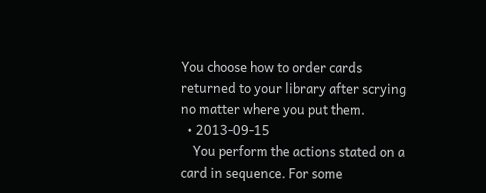You choose how to order cards returned to your library after scrying no matter where you put them.
  • 2013-09-15
    You perform the actions stated on a card in sequence. For some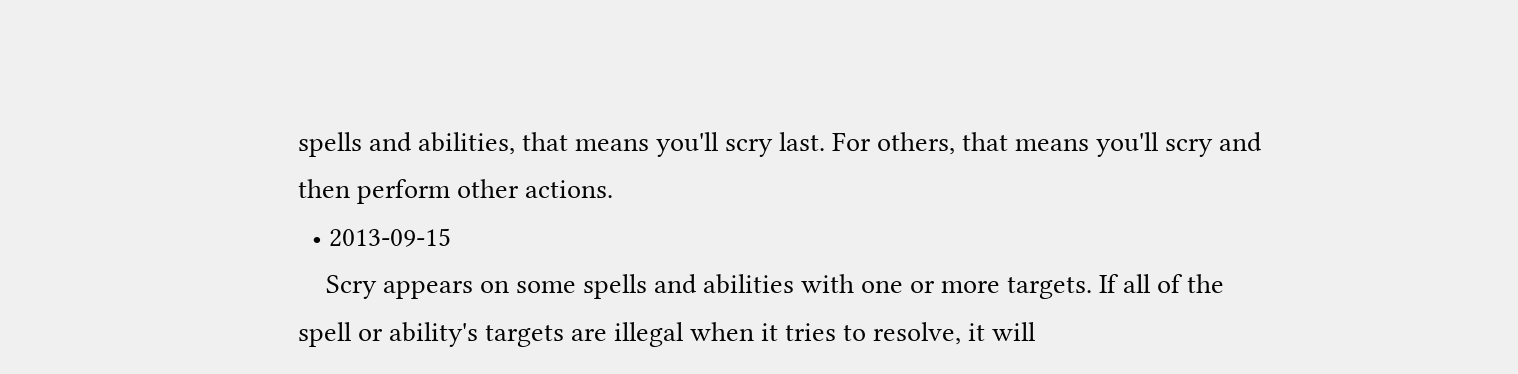spells and abilities, that means you'll scry last. For others, that means you'll scry and then perform other actions.
  • 2013-09-15
    Scry appears on some spells and abilities with one or more targets. If all of the spell or ability's targets are illegal when it tries to resolve, it will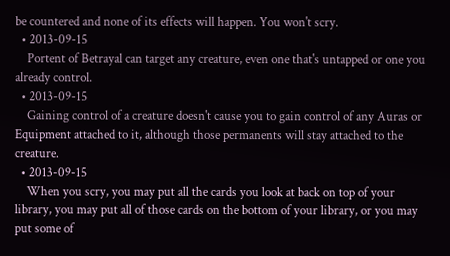be countered and none of its effects will happen. You won't scry.
  • 2013-09-15
    Portent of Betrayal can target any creature, even one that's untapped or one you already control.
  • 2013-09-15
    Gaining control of a creature doesn't cause you to gain control of any Auras or Equipment attached to it, although those permanents will stay attached to the creature.
  • 2013-09-15
    When you scry, you may put all the cards you look at back on top of your library, you may put all of those cards on the bottom of your library, or you may put some of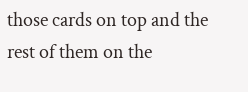those cards on top and the rest of them on the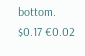bottom.
$0.17 €0.02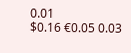0.01
$0.16 €0.05 0.03